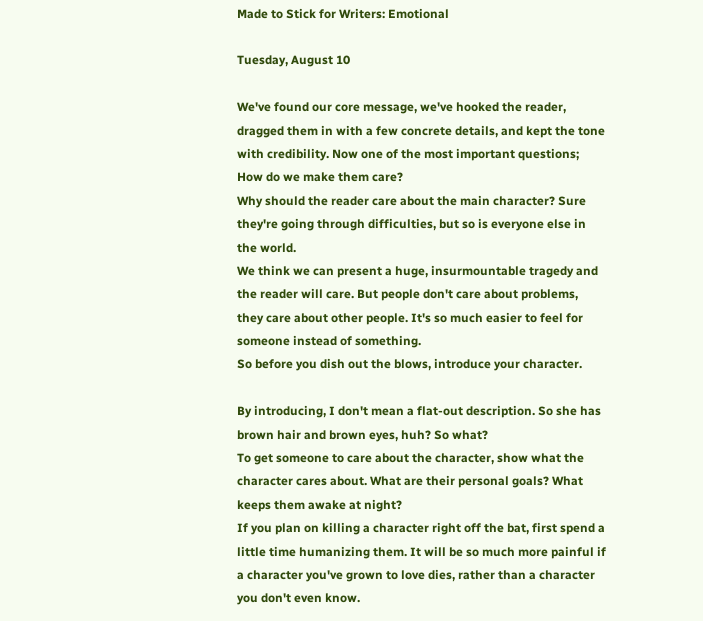Made to Stick for Writers: Emotional

Tuesday, August 10

We've found our core message, we've hooked the reader, dragged them in with a few concrete details, and kept the tone with credibility. Now one of the most important questions; How do we make them care?
Why should the reader care about the main character? Sure they're going through difficulties, but so is everyone else in the world.
We think we can present a huge, insurmountable tragedy and the reader will care. But people don't care about problems, they care about other people. It's so much easier to feel for someone instead of something.
So before you dish out the blows, introduce your character.

By introducing, I don't mean a flat-out description. So she has brown hair and brown eyes, huh? So what?
To get someone to care about the character, show what the character cares about. What are their personal goals? What keeps them awake at night?
If you plan on killing a character right off the bat, first spend a little time humanizing them. It will be so much more painful if a character you've grown to love dies, rather than a character you don't even know.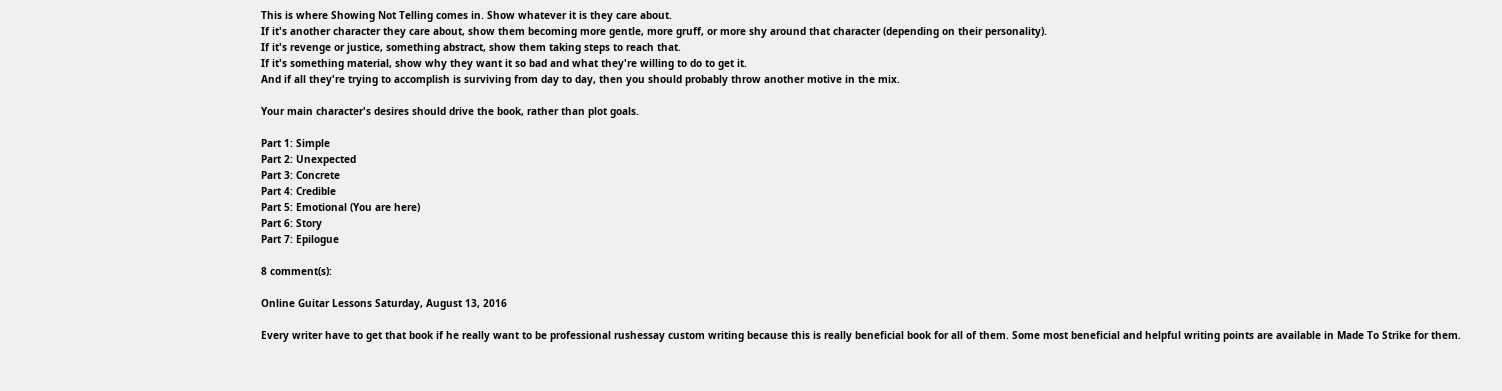This is where Showing Not Telling comes in. Show whatever it is they care about.
If it's another character they care about, show them becoming more gentle, more gruff, or more shy around that character (depending on their personality).
If it's revenge or justice, something abstract, show them taking steps to reach that.
If it's something material, show why they want it so bad and what they're willing to do to get it.
And if all they're trying to accomplish is surviving from day to day, then you should probably throw another motive in the mix.

Your main character's desires should drive the book, rather than plot goals.

Part 1: Simple
Part 2: Unexpected
Part 3: Concrete
Part 4: Credible
Part 5: Emotional (You are here)
Part 6: Story
Part 7: Epilogue

8 comment(s):

Online Guitar Lessons Saturday, August 13, 2016

Every writer have to get that book if he really want to be professional rushessay custom writing because this is really beneficial book for all of them. Some most beneficial and helpful writing points are available in Made To Strike for them.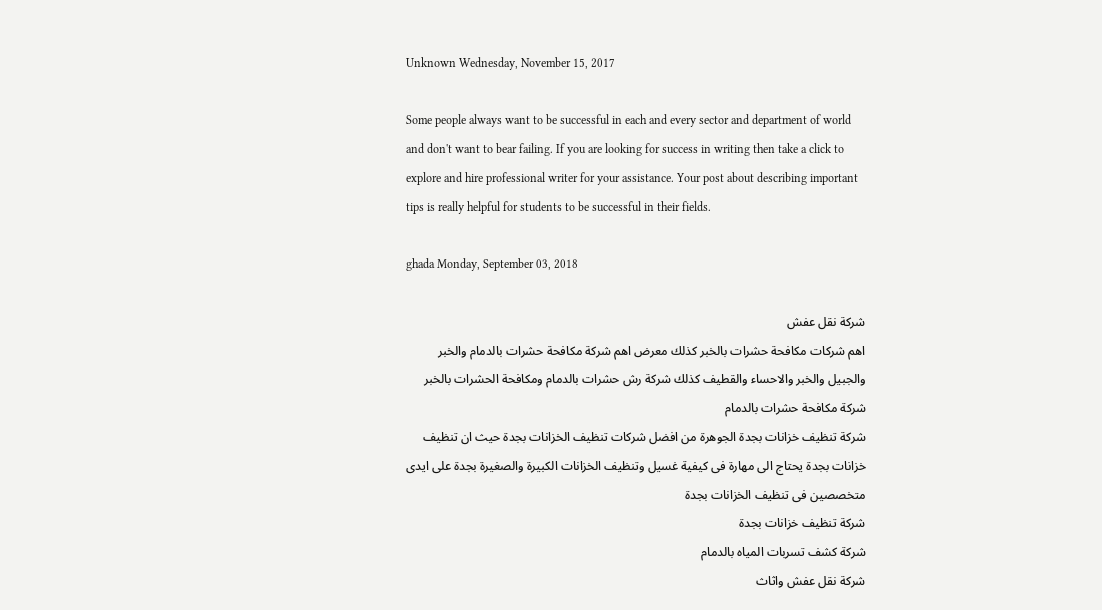Unknown Wednesday, November 15, 2017

Some people always want to be successful in each and every sector and department of world and don't want to bear failing. If you are looking for success in writing then take a click to explore and hire professional writer for your assistance. Your post about describing important tips is really helpful for students to be successful in their fields.

ghada Monday, September 03, 2018

شركة نقل عفش
اهم شركات مكافحة حشرات بالخبر كذلك معرض اهم شركة مكافحة حشرات بالدمام والخبر والجبيل والخبر والاحساء والقطيف كذلك شركة رش حشرات بالدمام ومكافحة الحشرات بالخبر
شركة مكافحة حشرات بالدمام
شركة تنظيف خزانات بجدة الجوهرة من افضل شركات تنظيف الخزانات بجدة حيث ان تنظيف خزانات بجدة يحتاج الى مهارة فى كيفية غسيل وتنظيف الخزانات الكبيرة والصغيرة بجدة على ايدى متخصصين فى تنظيف الخزانات بجدة
شركة تنظيف خزانات بجدة
شركة كشف تسربات المياه بالدمام
شركة نقل عفش واثاث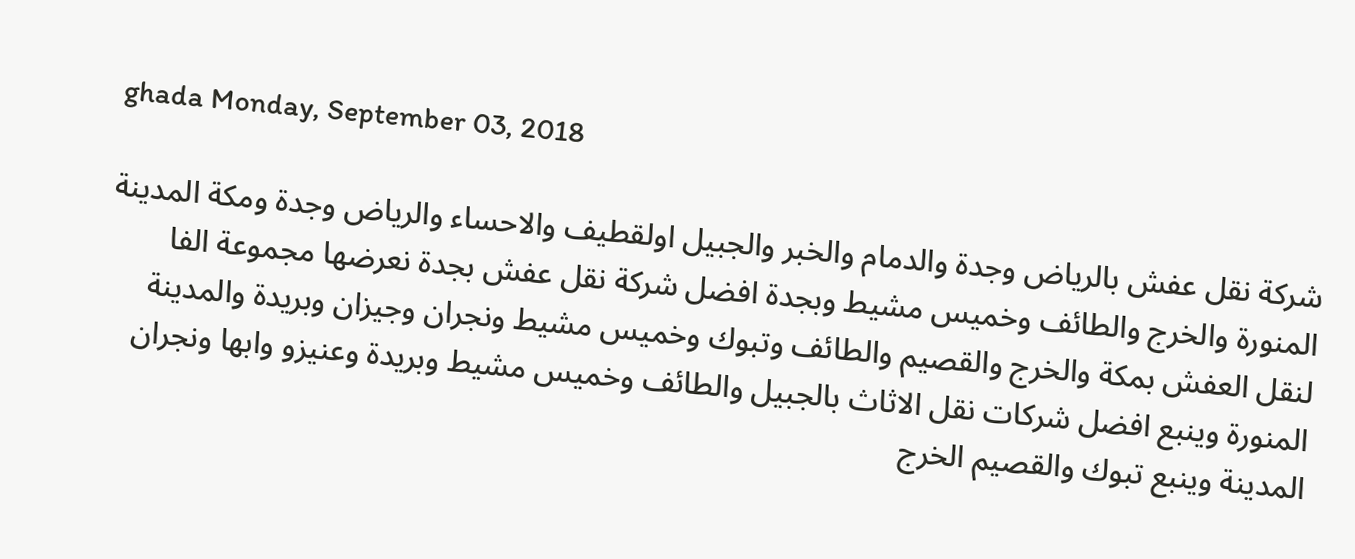ghada Monday, September 03, 2018

شركة نقل عفش بالرياض وجدة والدمام والخبر والجبيل اولقطيف والاحساء والرياض وجدة ومكة المدينة المنورة والخرج والطائف وخميس مشيط وبجدة افضل شركة نقل عفش بجدة نعرضها مجموعة الفا لنقل العفش بمكة والخرج والقصيم والطائف وتبوك وخميس مشيط ونجران وجيزان وبريدة والمدينة المنورة وينبع افضل شركات نقل الاثاث بالجبيل والطائف وخميس مشيط وبريدة وعنيزو وابها ونجران المدينة وينبع تبوك والقصيم الخرج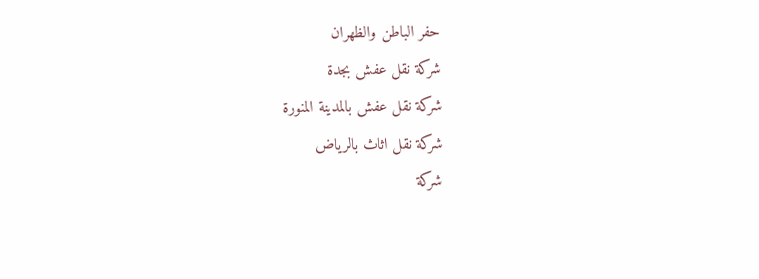حفر الباطن والظهران
شركة نقل عفش بجدة
شركة نقل عفش بالمدينة المنورة
شركة نقل اثاث بالرياض
شركة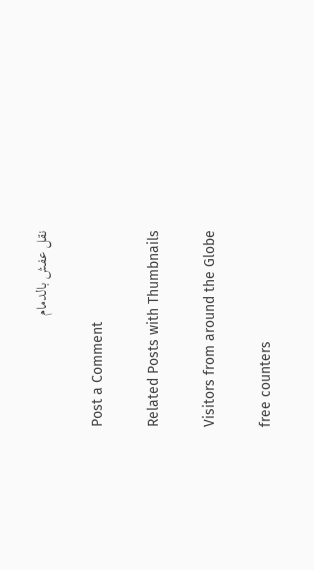نقل عفش بالدمام

Post a Comment

Related Posts with Thumbnails

Visitors from around the Globe

free counters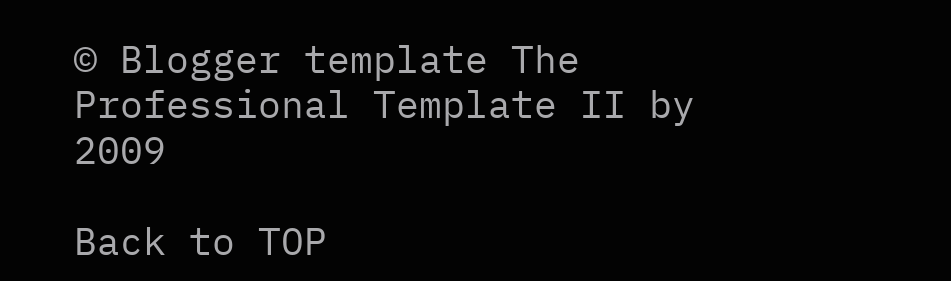© Blogger template The Professional Template II by 2009

Back to TOP